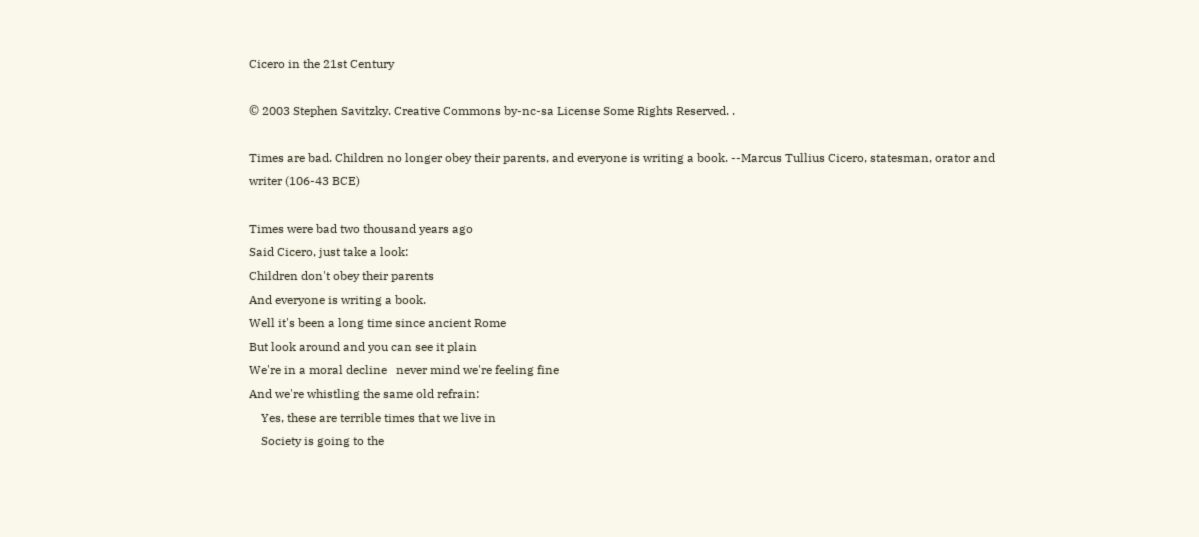Cicero in the 21st Century

© 2003 Stephen Savitzky. Creative Commons by-nc-sa License Some Rights Reserved. .

Times are bad. Children no longer obey their parents, and everyone is writing a book. --Marcus Tullius Cicero, statesman, orator and writer (106-43 BCE)

Times were bad two thousand years ago
Said Cicero, just take a look:
Children don't obey their parents
And everyone is writing a book.
Well it's been a long time since ancient Rome
But look around and you can see it plain
We're in a moral decline   never mind we're feeling fine
And we're whistling the same old refrain:
    Yes, these are terrible times that we live in
    Society is going to the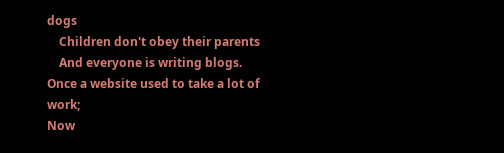dogs
    Children don't obey their parents
    And everyone is writing blogs.
Once a website used to take a lot of work;
Now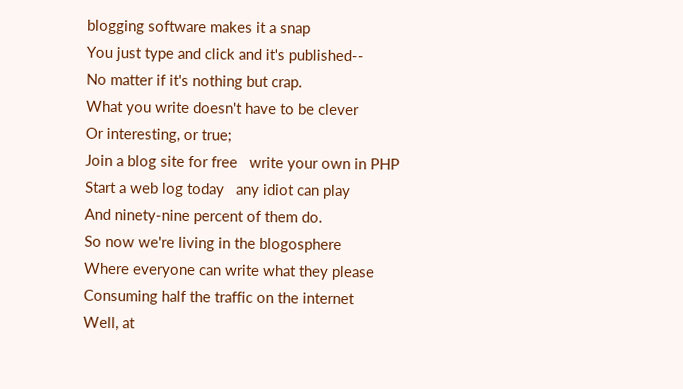blogging software makes it a snap
You just type and click and it's published--
No matter if it's nothing but crap.
What you write doesn't have to be clever
Or interesting, or true;
Join a blog site for free   write your own in PHP
Start a web log today   any idiot can play
And ninety-nine percent of them do.
So now we're living in the blogosphere
Where everyone can write what they please
Consuming half the traffic on the internet
Well, at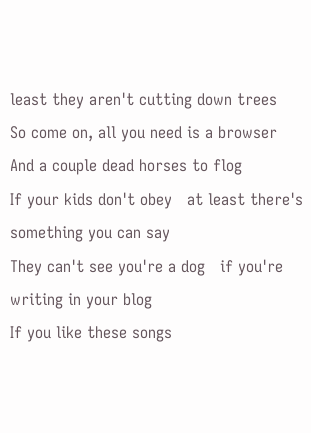least they aren't cutting down trees
So come on, all you need is a browser
And a couple dead horses to flog
If your kids don't obey   at least there's something you can say
They can't see you're a dog   if you're writing in your blog
If you like these songs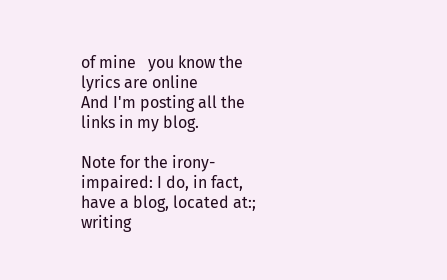of mine   you know the lyrics are online
And I'm posting all the links in my blog.

Note for the irony-impaired: I do, in fact, have a blog, located at:; writing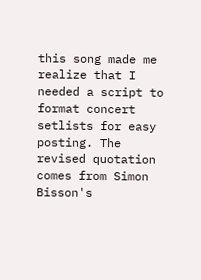this song made me realize that I needed a script to format concert setlists for easy posting. The revised quotation comes from Simon Bisson's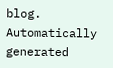blog.
Automatically generated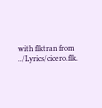with flktran from ../Lyrics/cicero.flk.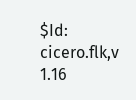$Id: cicero.flk,v 1.16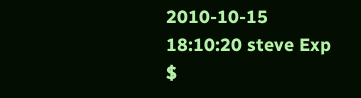2010-10-15 18:10:20 steve Exp $